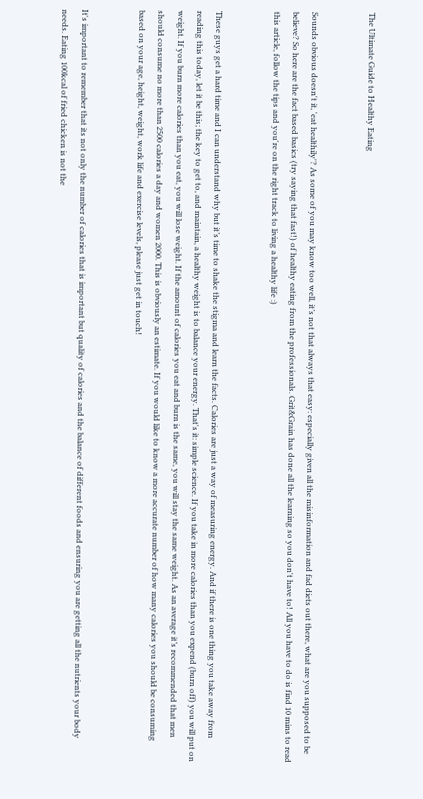The Ultimate Guide to Healthy Eating


Sounds obvious doesn't it, 'eat healthily'? As some of you may know too well, it’s not that always that easy: especially given all the misinformation and fad diets out there, what are you supposed to be believe? So here are the fact based basics (try saying that fast!) of healthy eating from the professionals. Grit&Grain has done all the learning so you don't have to! All you have to do is find 10 mins to read this article, follow the tips and you're on the right track to living a healthy life :)


These guys get a hard time and I can understand why but it’s time to shake the stigma and learn the facts. Calories are just a way of measuring energy. And if there is one thing you take away from reading this today, let it be this; the key to get to, and maintain, a healthy weight is to balance your energy. That's it: simple science. If you take in more calories than you expend (burn off) you will put on weight. If you burn more calories than you eat, you will lose weight. If the amount of calories you eat and burn is the same, you will stay the same weight. As an average it’s recommended that men should consume no more than 2500 calories a day and women 2000. This is obviously an estimate. If you would like to know a more accurate number of how many calories you should be consuming based on your age, height, weight, work life and exercise levels, please just get in touch!


It's important to remember that its not only the number of calories that is important but quality of calories and the balance of different foods and ensuring you are getting all the nutrients your body needs. Eating 100kcal of fried chicken is not the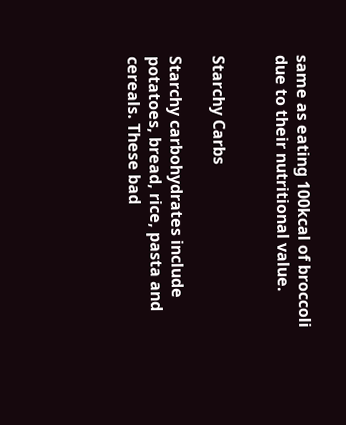same as eating 100kcal of broccoli due to their nutritional value.


Starchy Carbs

Starchy carbohydrates include potatoes, bread, rice, pasta and cereals. These bad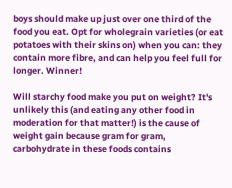boys should make up just over one third of the food you eat. Opt for wholegrain varieties (or eat potatoes with their skins on) when you can: they contain more fibre, and can help you feel full for longer. Winner!

Will starchy food make you put on weight? It's unlikely this (and eating any other food in moderation for that matter!) is the cause of weight gain because gram for gram, carbohydrate in these foods contains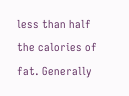less than half the calories of fat. Generally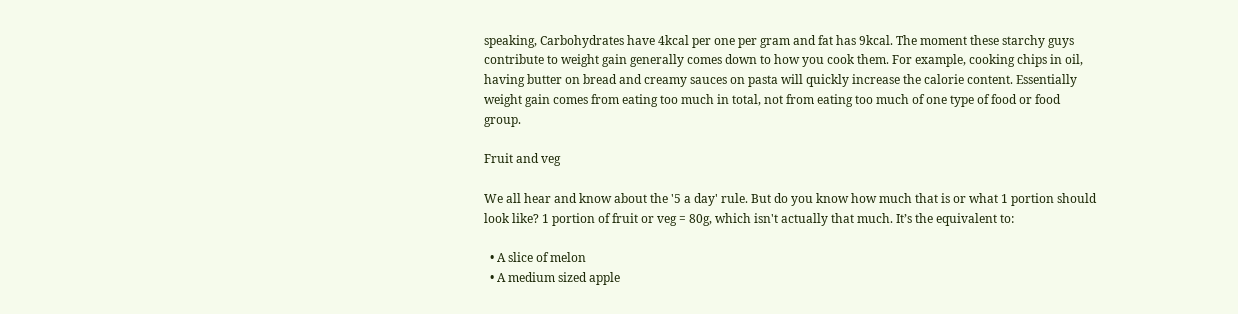speaking, Carbohydrates have 4kcal per one per gram and fat has 9kcal. The moment these starchy guys contribute to weight gain generally comes down to how you cook them. For example, cooking chips in oil, having butter on bread and creamy sauces on pasta will quickly increase the calorie content. Essentially weight gain comes from eating too much in total, not from eating too much of one type of food or food group.

Fruit and veg

We all hear and know about the '5 a day' rule. But do you know how much that is or what 1 portion should look like? 1 portion of fruit or veg = 80g, which isn't actually that much. It’s the equivalent to:

  • A slice of melon
  • A medium sized apple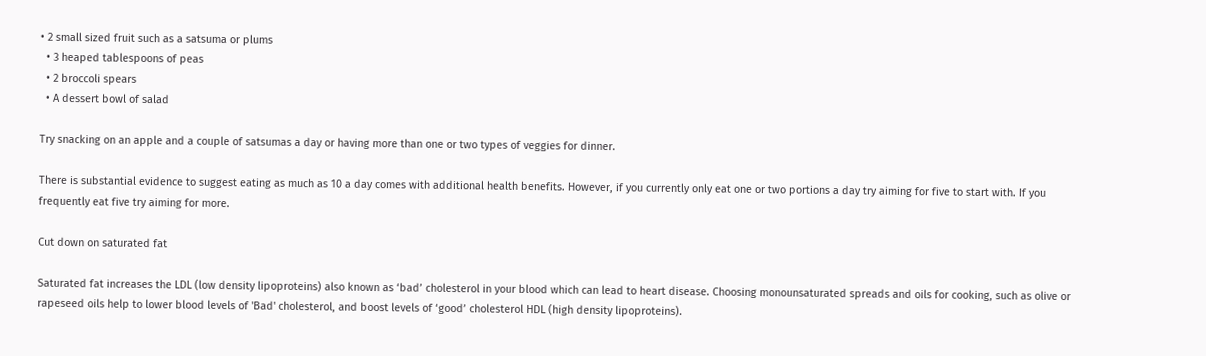• 2 small sized fruit such as a satsuma or plums
  • 3 heaped tablespoons of peas
  • 2 broccoli spears
  • A dessert bowl of salad

Try snacking on an apple and a couple of satsumas a day or having more than one or two types of veggies for dinner.

There is substantial evidence to suggest eating as much as 10 a day comes with additional health benefits. However, if you currently only eat one or two portions a day try aiming for five to start with. If you frequently eat five try aiming for more.

Cut down on saturated fat

Saturated fat increases the LDL (low density lipoproteins) also known as ‘bad’ cholesterol in your blood which can lead to heart disease. Choosing monounsaturated spreads and oils for cooking, such as olive or rapeseed oils help to lower blood levels of 'Bad' cholesterol, and boost levels of ‘good’ cholesterol HDL (high density lipoproteins).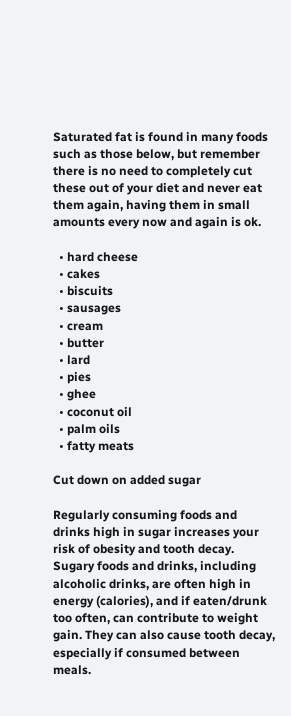Saturated fat is found in many foods such as those below, but remember there is no need to completely cut these out of your diet and never eat them again, having them in small amounts every now and again is ok.

  • hard cheese
  • cakes
  • biscuits
  • sausages
  • cream
  • butter
  • lard
  • pies
  • ghee
  • coconut oil
  • palm oils
  • fatty meats

Cut down on added sugar

Regularly consuming foods and drinks high in sugar increases your risk of obesity and tooth decay. Sugary foods and drinks, including alcoholic drinks, are often high in energy (calories), and if eaten/drunk too often, can contribute to weight gain. They can also cause tooth decay, especially if consumed between meals.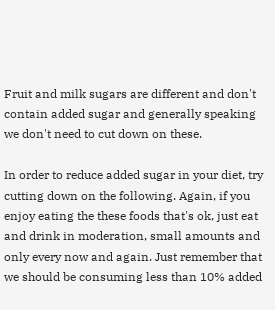Fruit and milk sugars are different and don't contain added sugar and generally speaking we don't need to cut down on these.

In order to reduce added sugar in your diet, try cutting down on the following. Again, if you enjoy eating the these foods that's ok, just eat and drink in moderation, small amounts and only every now and again. Just remember that we should be consuming less than 10% added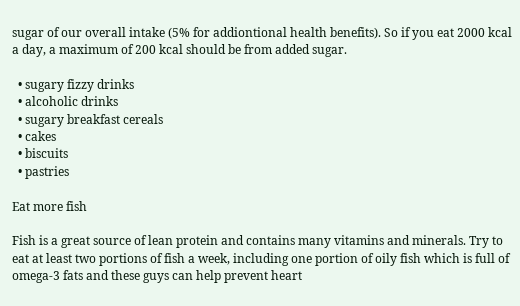sugar of our overall intake (5% for addiontional health benefits). So if you eat 2000 kcal a day, a maximum of 200 kcal should be from added sugar.

  • sugary fizzy drinks
  • alcoholic drinks
  • sugary breakfast cereals
  • cakes
  • biscuits
  • pastries

Eat more fish

Fish is a great source of lean protein and contains many vitamins and minerals. Try to eat at least two portions of fish a week, including one portion of oily fish which is full of omega-3 fats and these guys can help prevent heart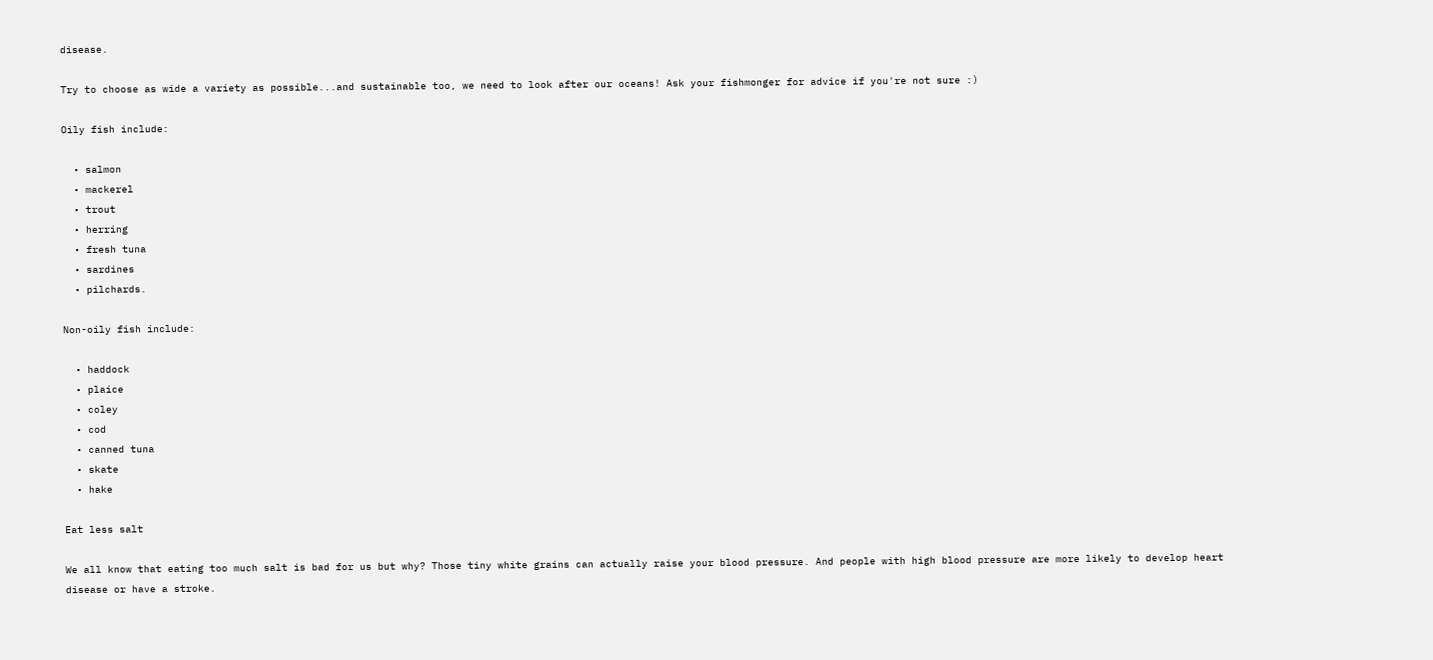disease.

Try to choose as wide a variety as possible...and sustainable too, we need to look after our oceans! Ask your fishmonger for advice if you're not sure :)

Oily fish include:

  • salmon
  • mackerel
  • trout
  • herring
  • fresh tuna
  • sardines
  • pilchards.

Non-oily fish include:

  • haddock
  • plaice
  • coley
  • cod
  • canned tuna
  • skate
  • hake

Eat less salt

We all know that eating too much salt is bad for us but why? Those tiny white grains can actually raise your blood pressure. And people with high blood pressure are more likely to develop heart disease or have a stroke.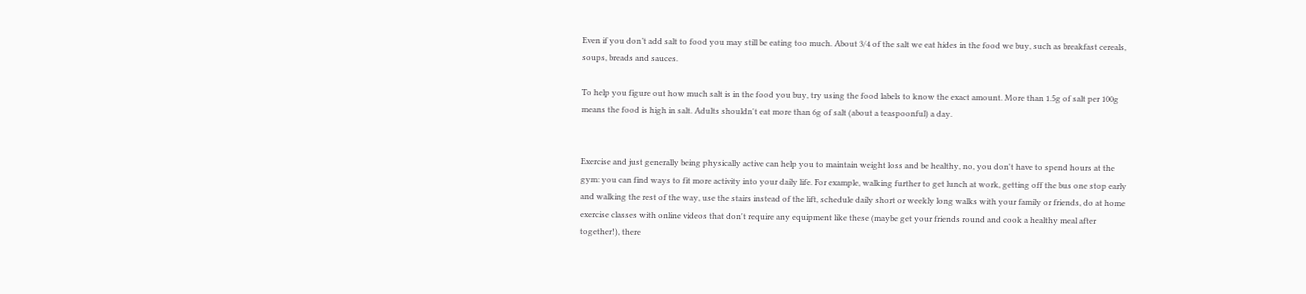Even if you don’t add salt to food you may still be eating too much. About 3/4 of the salt we eat hides in the food we buy, such as breakfast cereals, soups, breads and sauces.

To help you figure out how much salt is in the food you buy, try using the food labels to know the exact amount. More than 1.5g of salt per 100g means the food is high in salt. Adults shouldn't eat more than 6g of salt (about a teaspoonful) a day.


Exercise and just generally being physically active can help you to maintain weight loss and be healthy, no, you don't have to spend hours at the gym: you can find ways to fit more activity into your daily life. For example, walking further to get lunch at work, getting off the bus one stop early and walking the rest of the way, use the stairs instead of the lift, schedule daily short or weekly long walks with your family or friends, do at home exercise classes with online videos that don't require any equipment like these (maybe get your friends round and cook a healthy meal after together!), there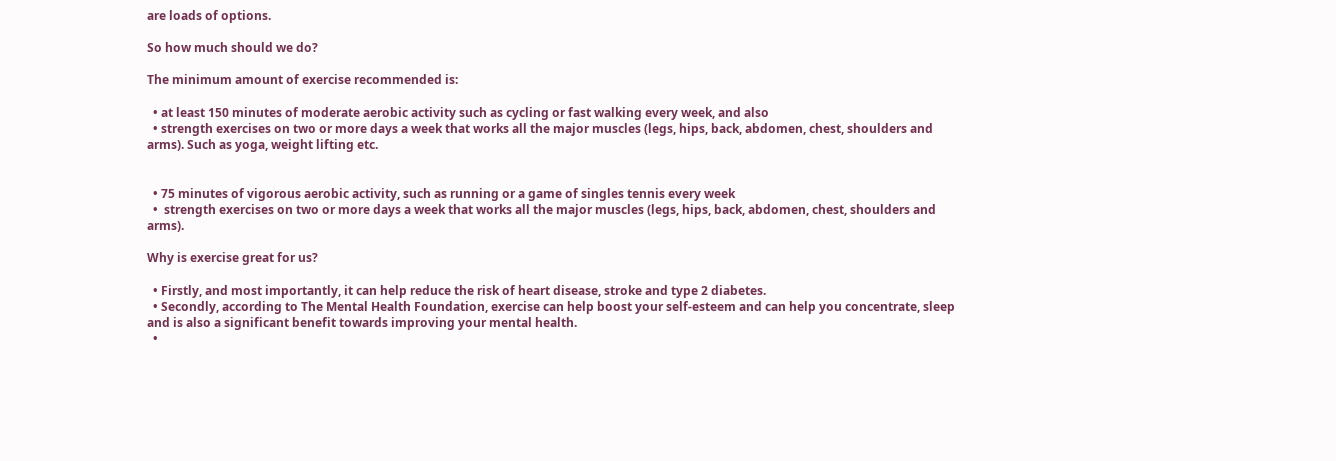are loads of options.

So how much should we do?

The minimum amount of exercise recommended is:

  • at least 150 minutes of moderate aerobic activity such as cycling or fast walking every week, and also
  • strength exercises on two or more days a week that works all the major muscles (legs, hips, back, abdomen, chest, shoulders and arms). Such as yoga, weight lifting etc.


  • 75 minutes of vigorous aerobic activity, such as running or a game of singles tennis every week
  •  strength exercises on two or more days a week that works all the major muscles (legs, hips, back, abdomen, chest, shoulders and arms).

Why is exercise great for us?

  • Firstly, and most importantly, it can help reduce the risk of heart disease, stroke and type 2 diabetes.
  • Secondly, according to The Mental Health Foundation, exercise can help boost your self-esteem and can help you concentrate, sleep and is also a significant benefit towards improving your mental health.
  •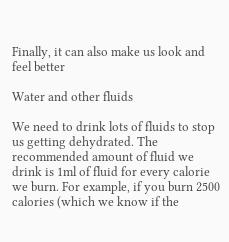Finally, it can also make us look and feel better

Water and other fluids

We need to drink lots of fluids to stop us getting dehydrated. The recommended amount of fluid we drink is 1ml of fluid for every calorie we burn. For example, if you burn 2500 calories (which we know if the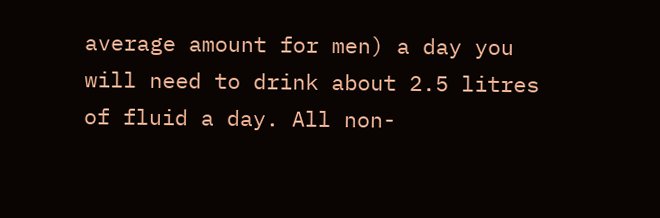average amount for men) a day you will need to drink about 2.5 litres of fluid a day. All non-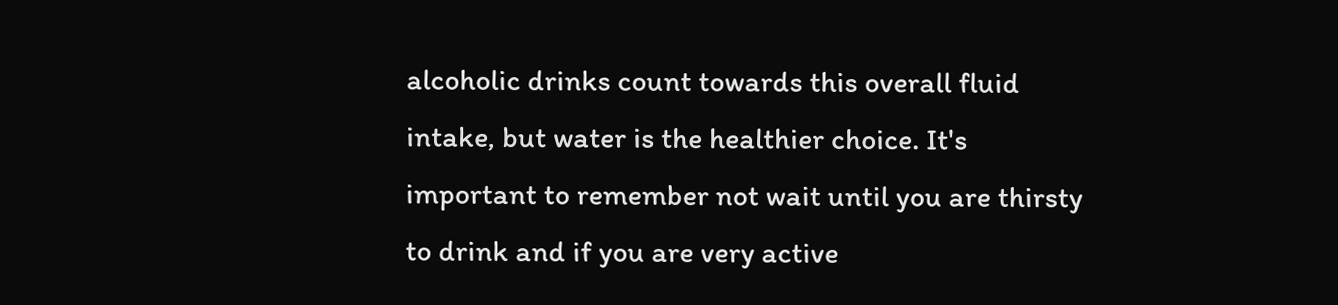alcoholic drinks count towards this overall fluid intake, but water is the healthier choice. It's important to remember not wait until you are thirsty to drink and if you are very active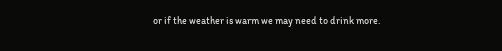or if the weather is warm we may need to drink more.